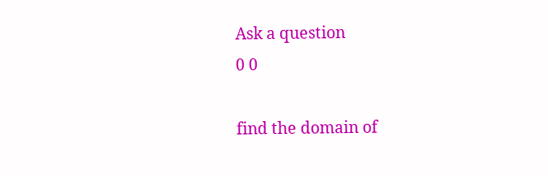Ask a question
0 0

find the domain of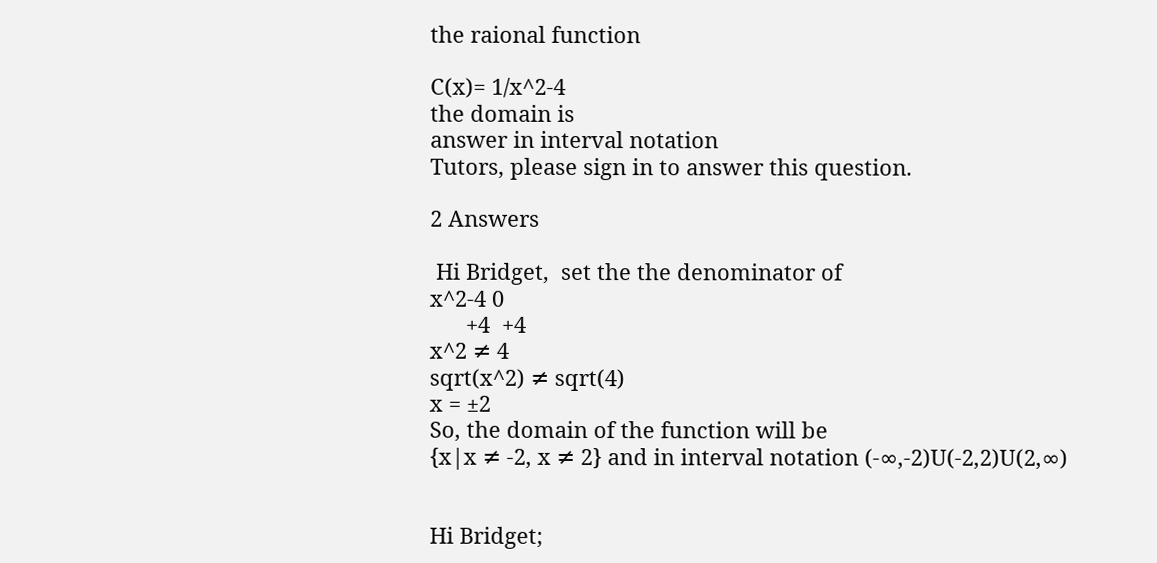the raional function

C(x)= 1/x^2-4
the domain is
answer in interval notation
Tutors, please sign in to answer this question.

2 Answers

 Hi Bridget,  set the the denominator of
x^2-4 0
      +4  +4
x^2 ≠ 4
sqrt(x^2) ≠ sqrt(4)
x = ±2
So, the domain of the function will be
{x|x ≠ -2, x ≠ 2} and in interval notation (-∞,-2)U(-2,2)U(2,∞)


Hi Bridget;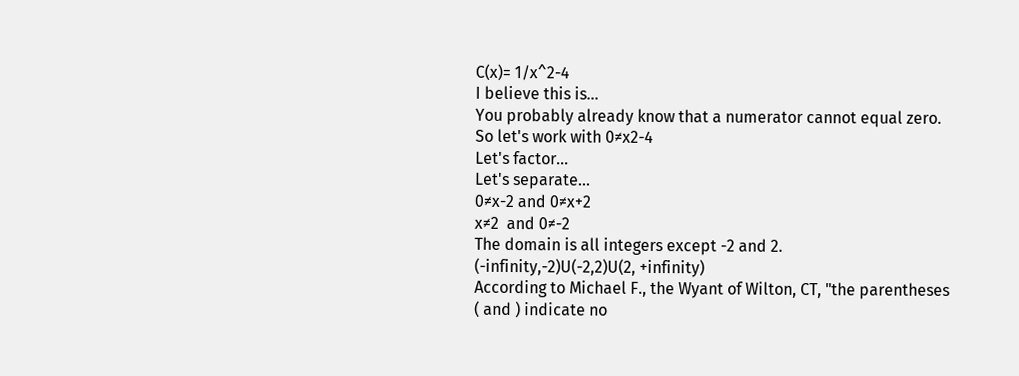C(x)= 1/x^2-4
I believe this is...
You probably already know that a numerator cannot equal zero.
So let's work with 0≠x2-4
Let's factor...
Let's separate...
0≠x-2 and 0≠x+2
x≠2  and 0≠-2
The domain is all integers except -2 and 2.
(-infinity,-2)U(-2,2)U(2, +infinity)
According to Michael F., the Wyant of Wilton, CT, "the parentheses ( and ) indicate no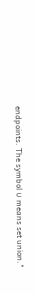endpoints. The symbol ∪ means set union."